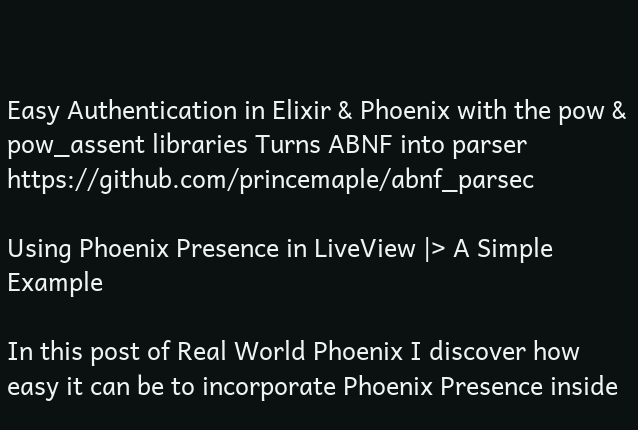Easy Authentication in Elixir & Phoenix with the pow & pow_assent libraries Turns ABNF into parser https://github.com/princemaple/abnf_parsec

Using Phoenix Presence in LiveView |> A Simple Example

In this post of Real World Phoenix I discover how easy it can be to incorporate Phoenix Presence inside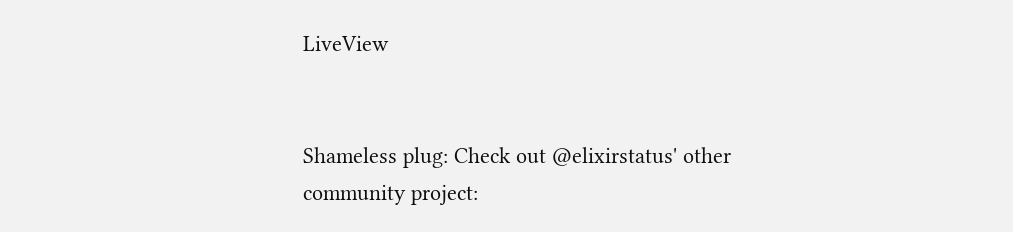LiveView


Shameless plug: Check out @elixirstatus' other community project: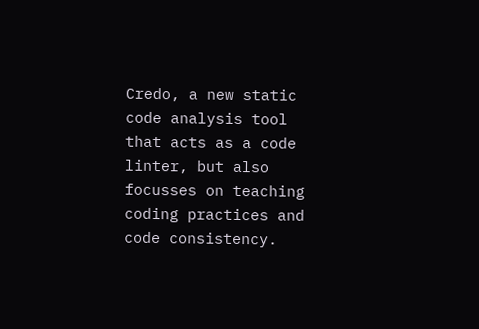Credo, a new static code analysis tool that acts as a code linter, but also focusses on teaching coding practices and code consistency.